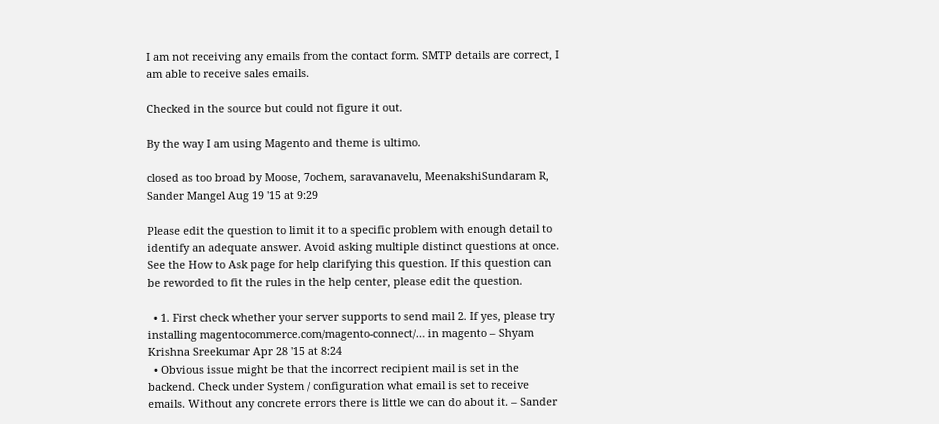I am not receiving any emails from the contact form. SMTP details are correct, I am able to receive sales emails.

Checked in the source but could not figure it out.

By the way I am using Magento and theme is ultimo.

closed as too broad by Moose, 7ochem, saravanavelu, MeenakshiSundaram R, Sander Mangel Aug 19 '15 at 9:29

Please edit the question to limit it to a specific problem with enough detail to identify an adequate answer. Avoid asking multiple distinct questions at once. See the How to Ask page for help clarifying this question. If this question can be reworded to fit the rules in the help center, please edit the question.

  • 1. First check whether your server supports to send mail 2. If yes, please try installing magentocommerce.com/magento-connect/… in magento – Shyam Krishna Sreekumar Apr 28 '15 at 8:24
  • Obvious issue might be that the incorrect recipient mail is set in the backend. Check under System / configuration what email is set to receive emails. Without any concrete errors there is little we can do about it. – Sander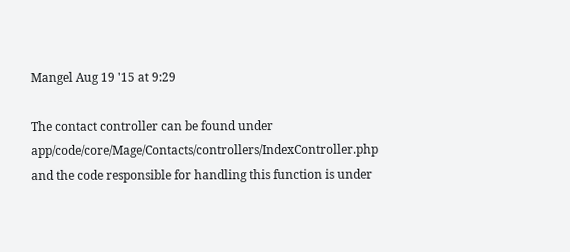Mangel Aug 19 '15 at 9:29

The contact controller can be found under app/code/core/Mage/Contacts/controllers/IndexController.php and the code responsible for handling this function is under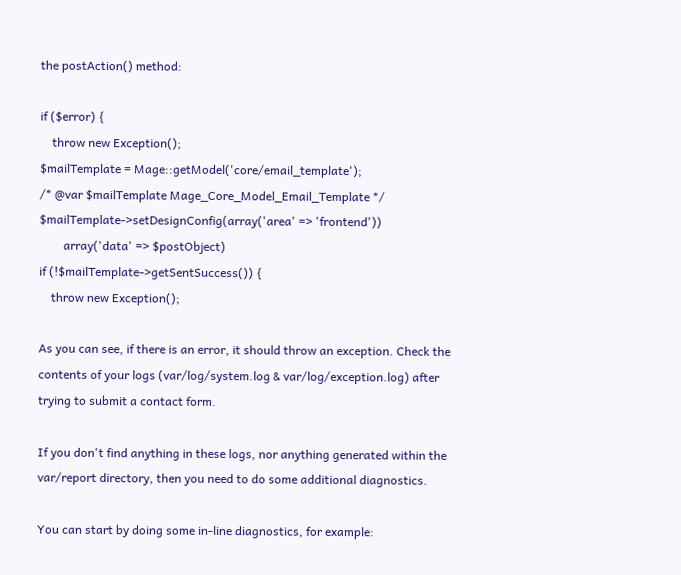the postAction() method:

if ($error) {
    throw new Exception();
$mailTemplate = Mage::getModel('core/email_template');
/* @var $mailTemplate Mage_Core_Model_Email_Template */
$mailTemplate->setDesignConfig(array('area' => 'frontend'))
        array('data' => $postObject)
if (!$mailTemplate->getSentSuccess()) {
    throw new Exception();

As you can see, if there is an error, it should throw an exception. Check the contents of your logs (var/log/system.log & var/log/exception.log) after trying to submit a contact form.

If you don't find anything in these logs, nor anything generated within the var/report directory, then you need to do some additional diagnostics.

You can start by doing some in-line diagnostics, for example: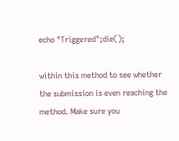echo "Triggered";die();

within this method to see whether the submission is even reaching the method. Make sure you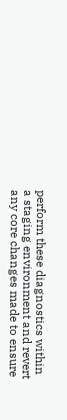perform these diagnostics within a staging environment and revert any core changes made to ensure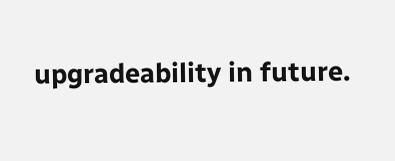upgradeability in future.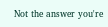Not the answer you're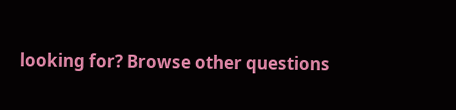looking for? Browse other questions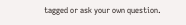tagged or ask your own question.